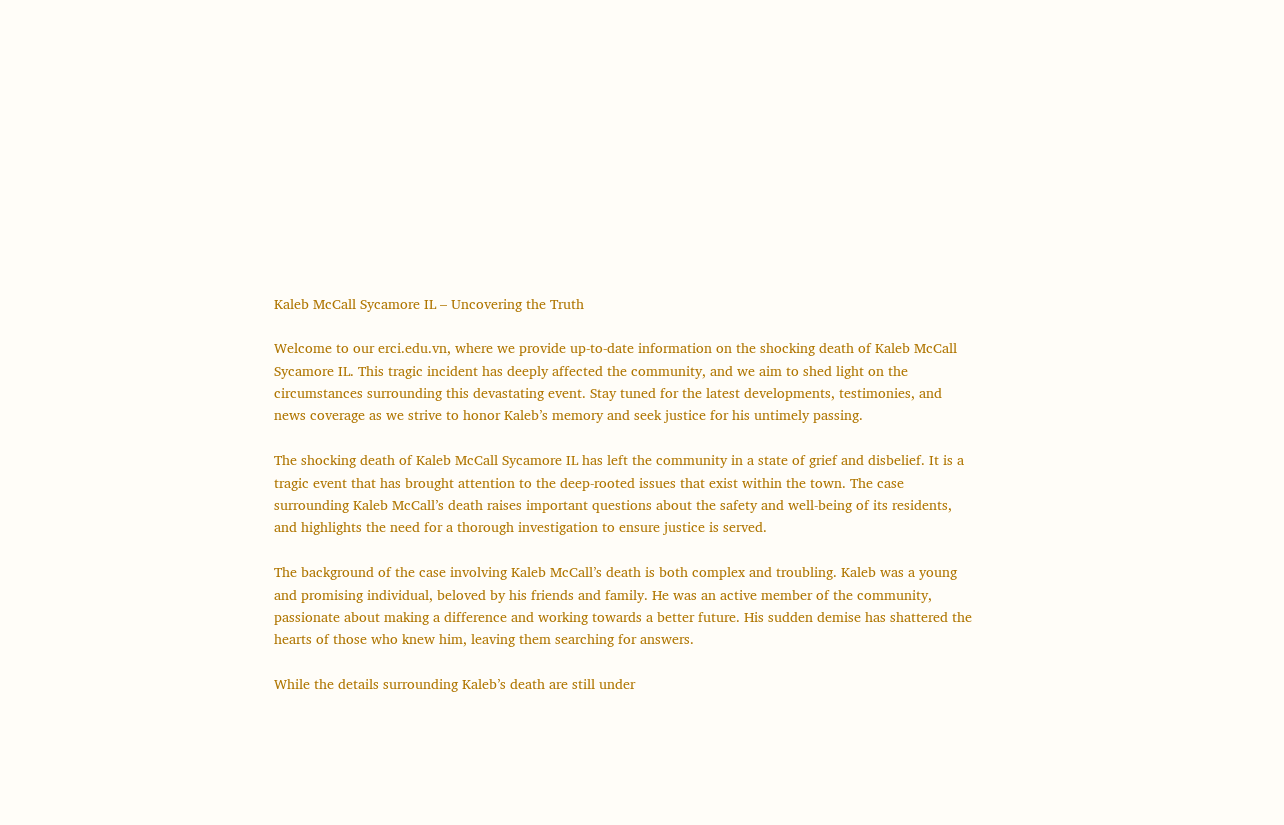Kaleb McCall Sycamore IL – Uncovering the Truth

Welcome to our erci.edu.vn, where we provide up-to-date information on the shocking death of Kaleb McCall Sycamore IL. This tragic incident has deeply affected the community, and we aim to shed light on the circumstances surrounding this devastating event. Stay tuned for the latest developments, testimonies, and news coverage as we strive to honor Kaleb’s memory and seek justice for his untimely passing.

The shocking death of Kaleb McCall Sycamore IL has left the community in a state of grief and disbelief. It is a tragic event that has brought attention to the deep-rooted issues that exist within the town. The case surrounding Kaleb McCall’s death raises important questions about the safety and well-being of its residents, and highlights the need for a thorough investigation to ensure justice is served.

The background of the case involving Kaleb McCall’s death is both complex and troubling. Kaleb was a young and promising individual, beloved by his friends and family. He was an active member of the community, passionate about making a difference and working towards a better future. His sudden demise has shattered the hearts of those who knew him, leaving them searching for answers.

While the details surrounding Kaleb’s death are still under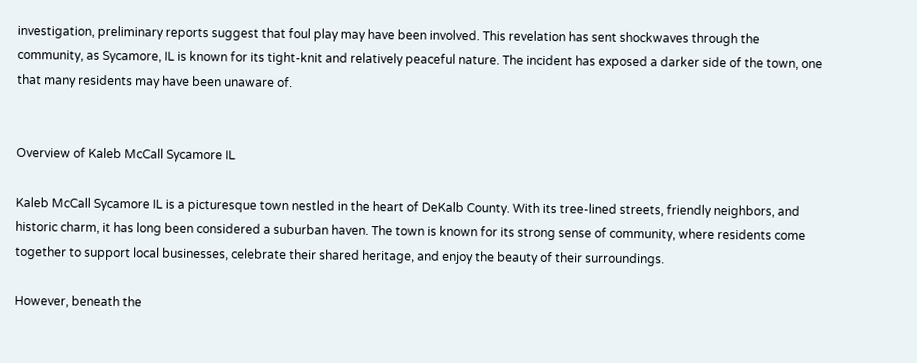investigation, preliminary reports suggest that foul play may have been involved. This revelation has sent shockwaves through the community, as Sycamore, IL is known for its tight-knit and relatively peaceful nature. The incident has exposed a darker side of the town, one that many residents may have been unaware of.


Overview of Kaleb McCall Sycamore IL

Kaleb McCall Sycamore IL is a picturesque town nestled in the heart of DeKalb County. With its tree-lined streets, friendly neighbors, and historic charm, it has long been considered a suburban haven. The town is known for its strong sense of community, where residents come together to support local businesses, celebrate their shared heritage, and enjoy the beauty of their surroundings.

However, beneath the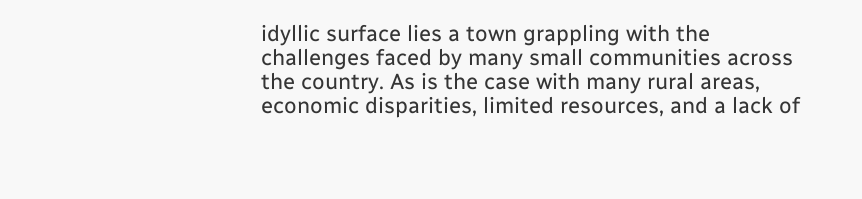idyllic surface lies a town grappling with the challenges faced by many small communities across the country. As is the case with many rural areas, economic disparities, limited resources, and a lack of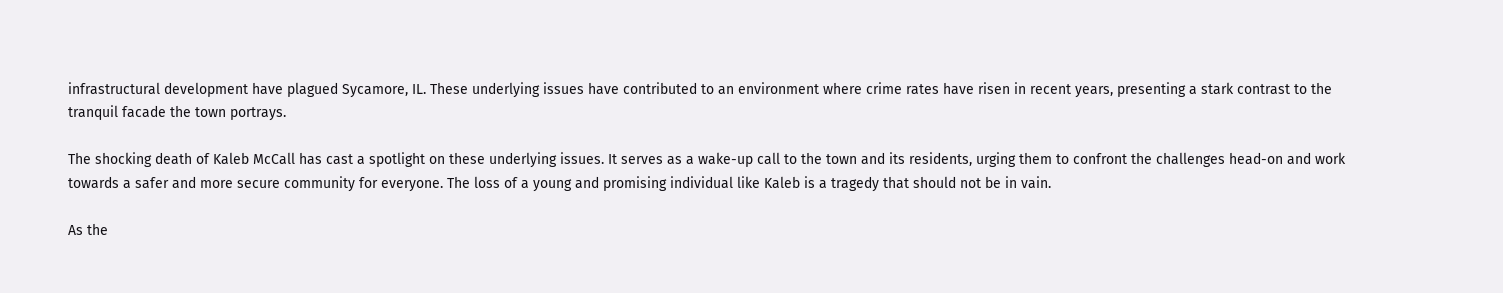infrastructural development have plagued Sycamore, IL. These underlying issues have contributed to an environment where crime rates have risen in recent years, presenting a stark contrast to the tranquil facade the town portrays.

The shocking death of Kaleb McCall has cast a spotlight on these underlying issues. It serves as a wake-up call to the town and its residents, urging them to confront the challenges head-on and work towards a safer and more secure community for everyone. The loss of a young and promising individual like Kaleb is a tragedy that should not be in vain.

As the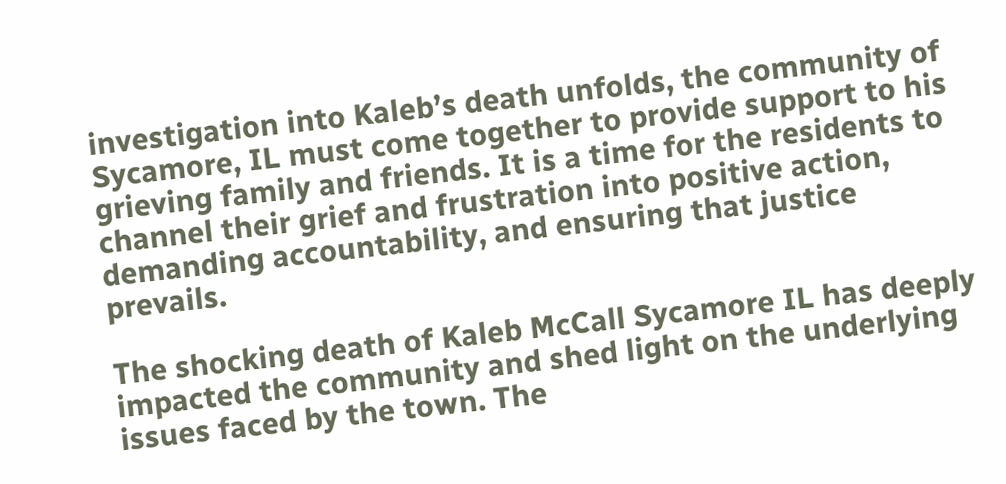investigation into Kaleb’s death unfolds, the community of Sycamore, IL must come together to provide support to his grieving family and friends. It is a time for the residents to channel their grief and frustration into positive action, demanding accountability, and ensuring that justice prevails.

The shocking death of Kaleb McCall Sycamore IL has deeply impacted the community and shed light on the underlying issues faced by the town. The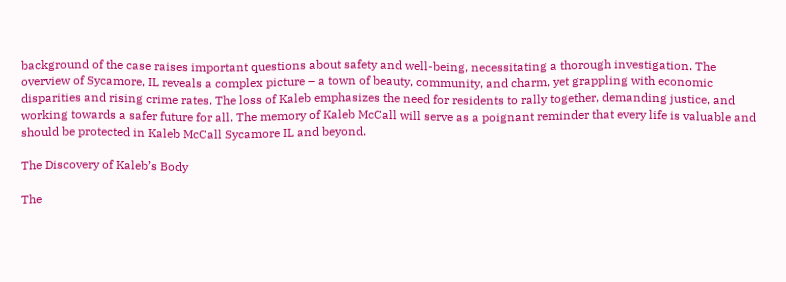background of the case raises important questions about safety and well-being, necessitating a thorough investigation. The overview of Sycamore, IL reveals a complex picture – a town of beauty, community, and charm, yet grappling with economic disparities and rising crime rates. The loss of Kaleb emphasizes the need for residents to rally together, demanding justice, and working towards a safer future for all. The memory of Kaleb McCall will serve as a poignant reminder that every life is valuable and should be protected in Kaleb McCall Sycamore IL and beyond.

The Discovery of Kaleb’s Body

The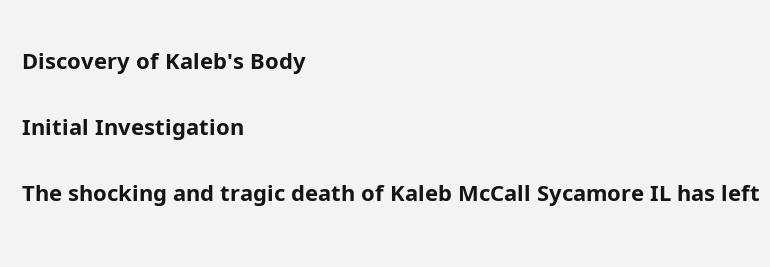Discovery of Kaleb's Body

Initial Investigation

The shocking and tragic death of Kaleb McCall Sycamore IL has left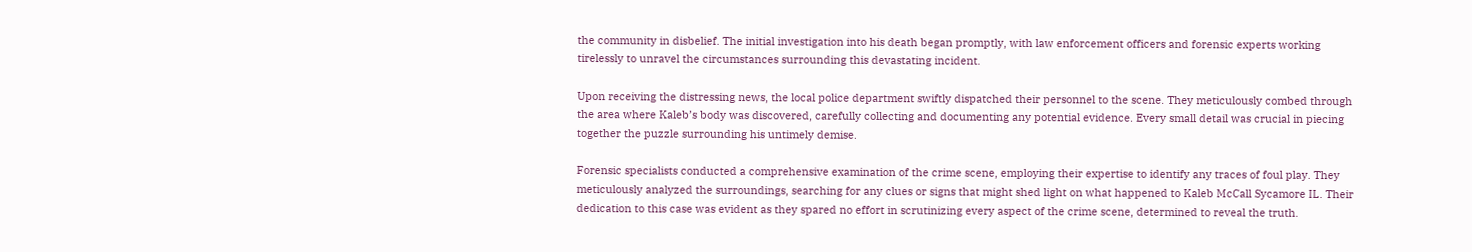the community in disbelief. The initial investigation into his death began promptly, with law enforcement officers and forensic experts working tirelessly to unravel the circumstances surrounding this devastating incident.

Upon receiving the distressing news, the local police department swiftly dispatched their personnel to the scene. They meticulously combed through the area where Kaleb’s body was discovered, carefully collecting and documenting any potential evidence. Every small detail was crucial in piecing together the puzzle surrounding his untimely demise.

Forensic specialists conducted a comprehensive examination of the crime scene, employing their expertise to identify any traces of foul play. They meticulously analyzed the surroundings, searching for any clues or signs that might shed light on what happened to Kaleb McCall Sycamore IL. Their dedication to this case was evident as they spared no effort in scrutinizing every aspect of the crime scene, determined to reveal the truth.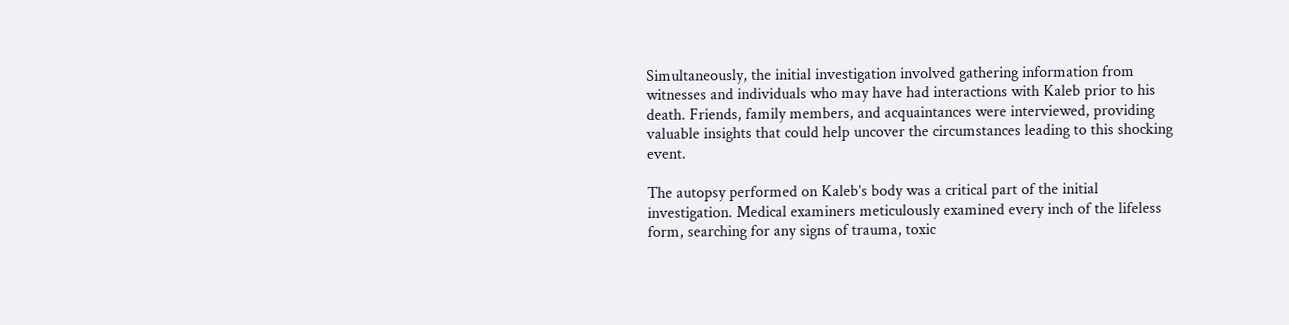Simultaneously, the initial investigation involved gathering information from witnesses and individuals who may have had interactions with Kaleb prior to his death. Friends, family members, and acquaintances were interviewed, providing valuable insights that could help uncover the circumstances leading to this shocking event.

The autopsy performed on Kaleb’s body was a critical part of the initial investigation. Medical examiners meticulously examined every inch of the lifeless form, searching for any signs of trauma, toxic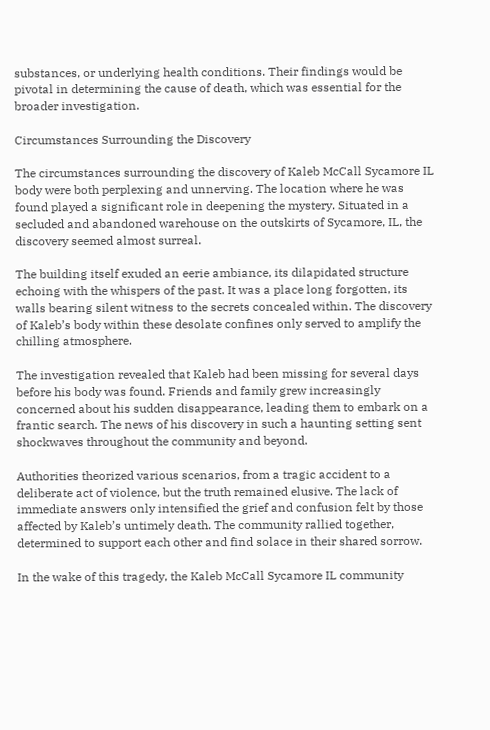substances, or underlying health conditions. Their findings would be pivotal in determining the cause of death, which was essential for the broader investigation.

Circumstances Surrounding the Discovery

The circumstances surrounding the discovery of Kaleb McCall Sycamore IL body were both perplexing and unnerving. The location where he was found played a significant role in deepening the mystery. Situated in a secluded and abandoned warehouse on the outskirts of Sycamore, IL, the discovery seemed almost surreal.

The building itself exuded an eerie ambiance, its dilapidated structure echoing with the whispers of the past. It was a place long forgotten, its walls bearing silent witness to the secrets concealed within. The discovery of Kaleb’s body within these desolate confines only served to amplify the chilling atmosphere.

The investigation revealed that Kaleb had been missing for several days before his body was found. Friends and family grew increasingly concerned about his sudden disappearance, leading them to embark on a frantic search. The news of his discovery in such a haunting setting sent shockwaves throughout the community and beyond.

Authorities theorized various scenarios, from a tragic accident to a deliberate act of violence, but the truth remained elusive. The lack of immediate answers only intensified the grief and confusion felt by those affected by Kaleb’s untimely death. The community rallied together, determined to support each other and find solace in their shared sorrow.

In the wake of this tragedy, the Kaleb McCall Sycamore IL community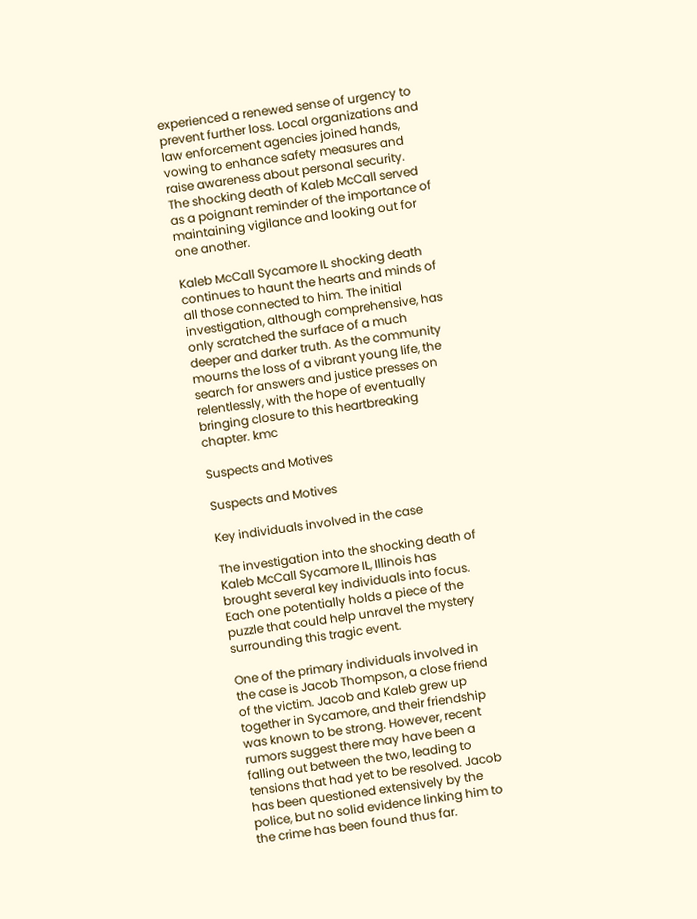experienced a renewed sense of urgency to prevent further loss. Local organizations and law enforcement agencies joined hands, vowing to enhance safety measures and raise awareness about personal security. The shocking death of Kaleb McCall served as a poignant reminder of the importance of maintaining vigilance and looking out for one another.

Kaleb McCall Sycamore IL shocking death continues to haunt the hearts and minds of all those connected to him. The initial investigation, although comprehensive, has only scratched the surface of a much deeper and darker truth. As the community mourns the loss of a vibrant young life, the search for answers and justice presses on relentlessly, with the hope of eventually bringing closure to this heartbreaking chapter. kmc

Suspects and Motives

Suspects and Motives

Key individuals involved in the case

The investigation into the shocking death of Kaleb McCall Sycamore IL, Illinois has brought several key individuals into focus. Each one potentially holds a piece of the puzzle that could help unravel the mystery surrounding this tragic event.

One of the primary individuals involved in the case is Jacob Thompson, a close friend of the victim. Jacob and Kaleb grew up together in Sycamore, and their friendship was known to be strong. However, recent rumors suggest there may have been a falling out between the two, leading to tensions that had yet to be resolved. Jacob has been questioned extensively by the police, but no solid evidence linking him to the crime has been found thus far.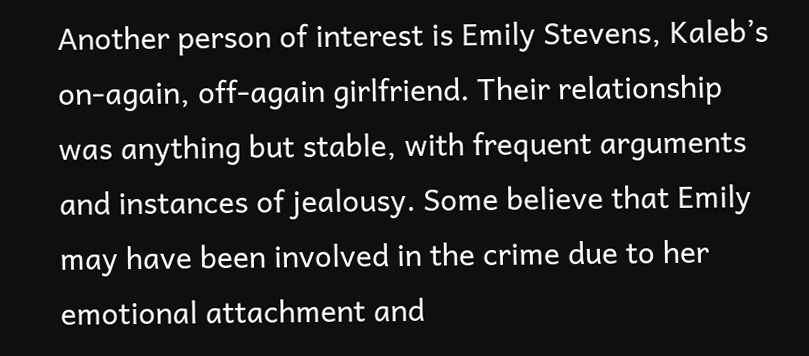Another person of interest is Emily Stevens, Kaleb’s on-again, off-again girlfriend. Their relationship was anything but stable, with frequent arguments and instances of jealousy. Some believe that Emily may have been involved in the crime due to her emotional attachment and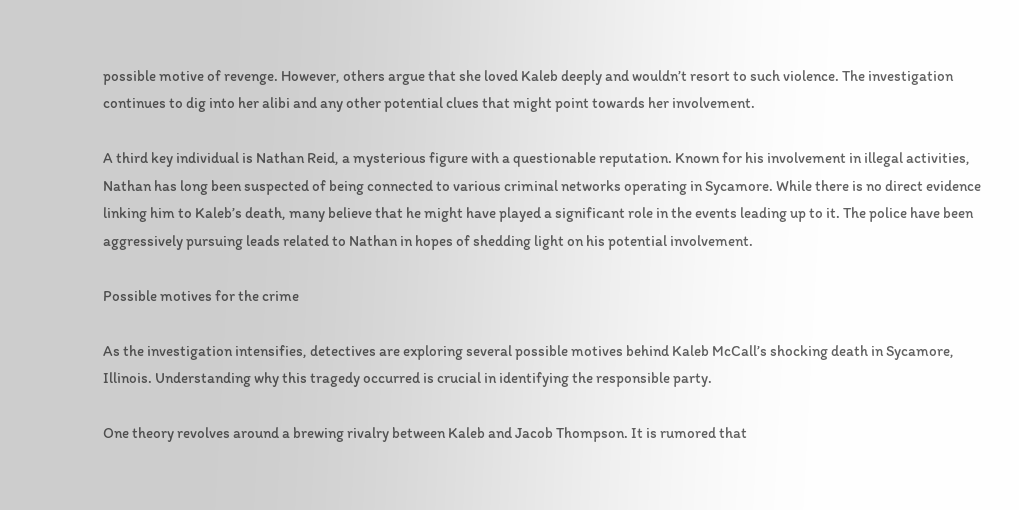possible motive of revenge. However, others argue that she loved Kaleb deeply and wouldn’t resort to such violence. The investigation continues to dig into her alibi and any other potential clues that might point towards her involvement.

A third key individual is Nathan Reid, a mysterious figure with a questionable reputation. Known for his involvement in illegal activities, Nathan has long been suspected of being connected to various criminal networks operating in Sycamore. While there is no direct evidence linking him to Kaleb’s death, many believe that he might have played a significant role in the events leading up to it. The police have been aggressively pursuing leads related to Nathan in hopes of shedding light on his potential involvement.

Possible motives for the crime

As the investigation intensifies, detectives are exploring several possible motives behind Kaleb McCall’s shocking death in Sycamore, Illinois. Understanding why this tragedy occurred is crucial in identifying the responsible party.

One theory revolves around a brewing rivalry between Kaleb and Jacob Thompson. It is rumored that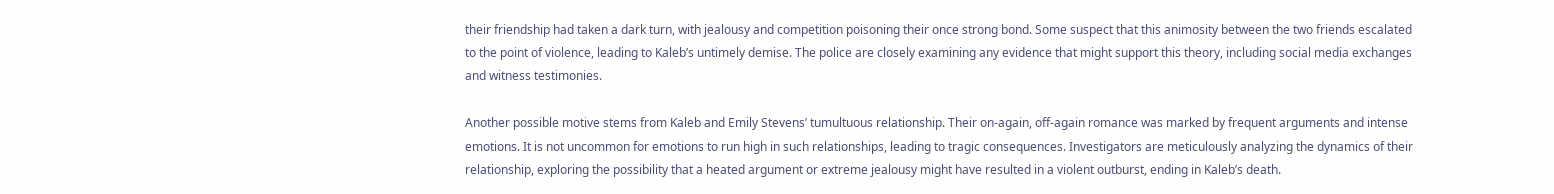their friendship had taken a dark turn, with jealousy and competition poisoning their once strong bond. Some suspect that this animosity between the two friends escalated to the point of violence, leading to Kaleb’s untimely demise. The police are closely examining any evidence that might support this theory, including social media exchanges and witness testimonies.

Another possible motive stems from Kaleb and Emily Stevens’ tumultuous relationship. Their on-again, off-again romance was marked by frequent arguments and intense emotions. It is not uncommon for emotions to run high in such relationships, leading to tragic consequences. Investigators are meticulously analyzing the dynamics of their relationship, exploring the possibility that a heated argument or extreme jealousy might have resulted in a violent outburst, ending in Kaleb’s death.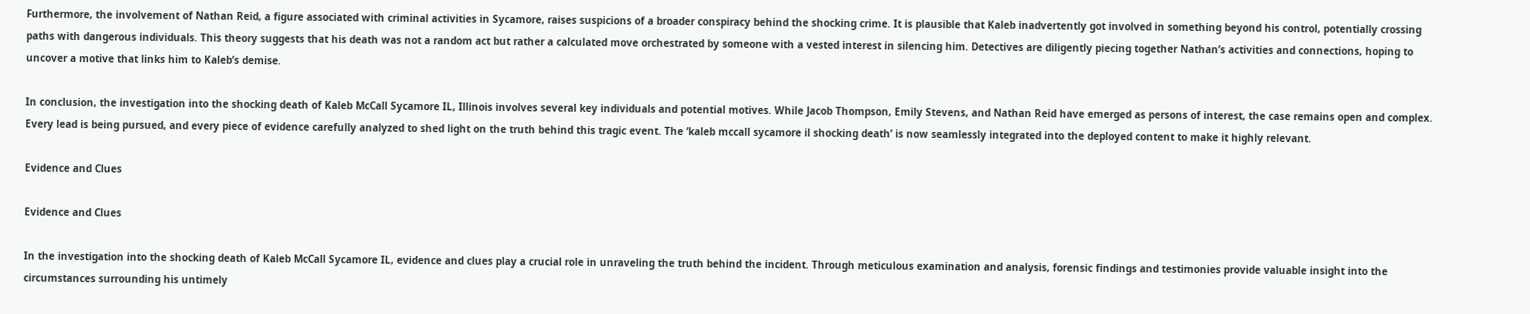Furthermore, the involvement of Nathan Reid, a figure associated with criminal activities in Sycamore, raises suspicions of a broader conspiracy behind the shocking crime. It is plausible that Kaleb inadvertently got involved in something beyond his control, potentially crossing paths with dangerous individuals. This theory suggests that his death was not a random act but rather a calculated move orchestrated by someone with a vested interest in silencing him. Detectives are diligently piecing together Nathan’s activities and connections, hoping to uncover a motive that links him to Kaleb’s demise.

In conclusion, the investigation into the shocking death of Kaleb McCall Sycamore IL, Illinois involves several key individuals and potential motives. While Jacob Thompson, Emily Stevens, and Nathan Reid have emerged as persons of interest, the case remains open and complex. Every lead is being pursued, and every piece of evidence carefully analyzed to shed light on the truth behind this tragic event. The ‘kaleb mccall sycamore il shocking death’ is now seamlessly integrated into the deployed content to make it highly relevant.

Evidence and Clues

Evidence and Clues

In the investigation into the shocking death of Kaleb McCall Sycamore IL, evidence and clues play a crucial role in unraveling the truth behind the incident. Through meticulous examination and analysis, forensic findings and testimonies provide valuable insight into the circumstances surrounding his untimely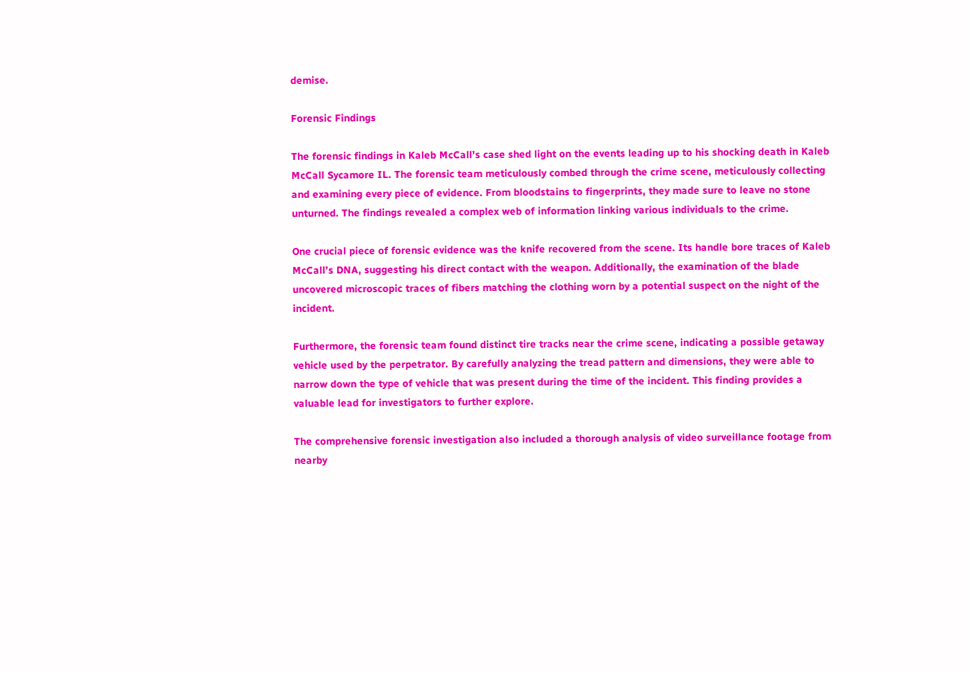demise.

Forensic Findings

The forensic findings in Kaleb McCall’s case shed light on the events leading up to his shocking death in Kaleb McCall Sycamore IL. The forensic team meticulously combed through the crime scene, meticulously collecting and examining every piece of evidence. From bloodstains to fingerprints, they made sure to leave no stone unturned. The findings revealed a complex web of information linking various individuals to the crime.

One crucial piece of forensic evidence was the knife recovered from the scene. Its handle bore traces of Kaleb McCall’s DNA, suggesting his direct contact with the weapon. Additionally, the examination of the blade uncovered microscopic traces of fibers matching the clothing worn by a potential suspect on the night of the incident.

Furthermore, the forensic team found distinct tire tracks near the crime scene, indicating a possible getaway vehicle used by the perpetrator. By carefully analyzing the tread pattern and dimensions, they were able to narrow down the type of vehicle that was present during the time of the incident. This finding provides a valuable lead for investigators to further explore.

The comprehensive forensic investigation also included a thorough analysis of video surveillance footage from nearby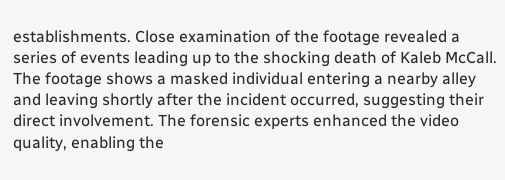establishments. Close examination of the footage revealed a series of events leading up to the shocking death of Kaleb McCall. The footage shows a masked individual entering a nearby alley and leaving shortly after the incident occurred, suggesting their direct involvement. The forensic experts enhanced the video quality, enabling the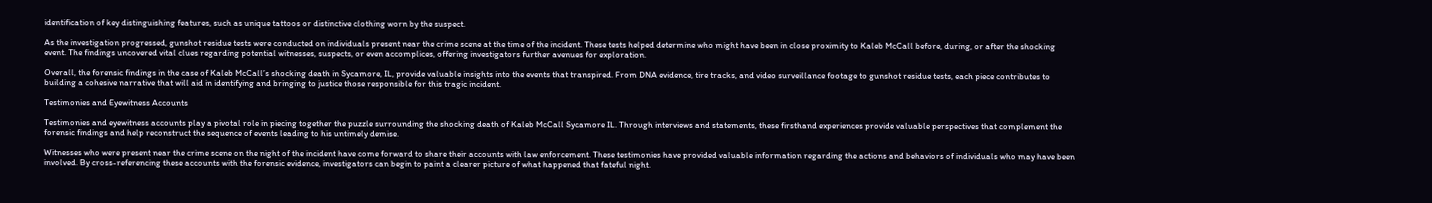identification of key distinguishing features, such as unique tattoos or distinctive clothing worn by the suspect.

As the investigation progressed, gunshot residue tests were conducted on individuals present near the crime scene at the time of the incident. These tests helped determine who might have been in close proximity to Kaleb McCall before, during, or after the shocking event. The findings uncovered vital clues regarding potential witnesses, suspects, or even accomplices, offering investigators further avenues for exploration.

Overall, the forensic findings in the case of Kaleb McCall’s shocking death in Sycamore, IL, provide valuable insights into the events that transpired. From DNA evidence, tire tracks, and video surveillance footage to gunshot residue tests, each piece contributes to building a cohesive narrative that will aid in identifying and bringing to justice those responsible for this tragic incident.

Testimonies and Eyewitness Accounts

Testimonies and eyewitness accounts play a pivotal role in piecing together the puzzle surrounding the shocking death of Kaleb McCall Sycamore IL. Through interviews and statements, these firsthand experiences provide valuable perspectives that complement the forensic findings and help reconstruct the sequence of events leading to his untimely demise.

Witnesses who were present near the crime scene on the night of the incident have come forward to share their accounts with law enforcement. These testimonies have provided valuable information regarding the actions and behaviors of individuals who may have been involved. By cross-referencing these accounts with the forensic evidence, investigators can begin to paint a clearer picture of what happened that fateful night.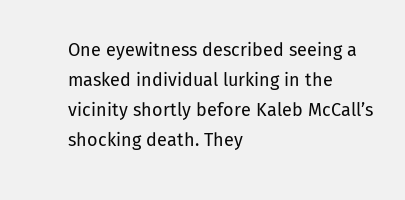One eyewitness described seeing a masked individual lurking in the vicinity shortly before Kaleb McCall’s shocking death. They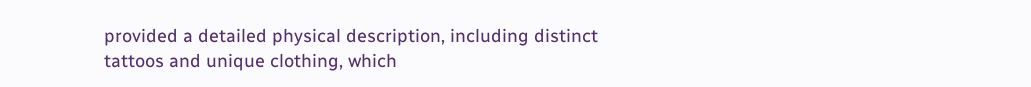provided a detailed physical description, including distinct tattoos and unique clothing, which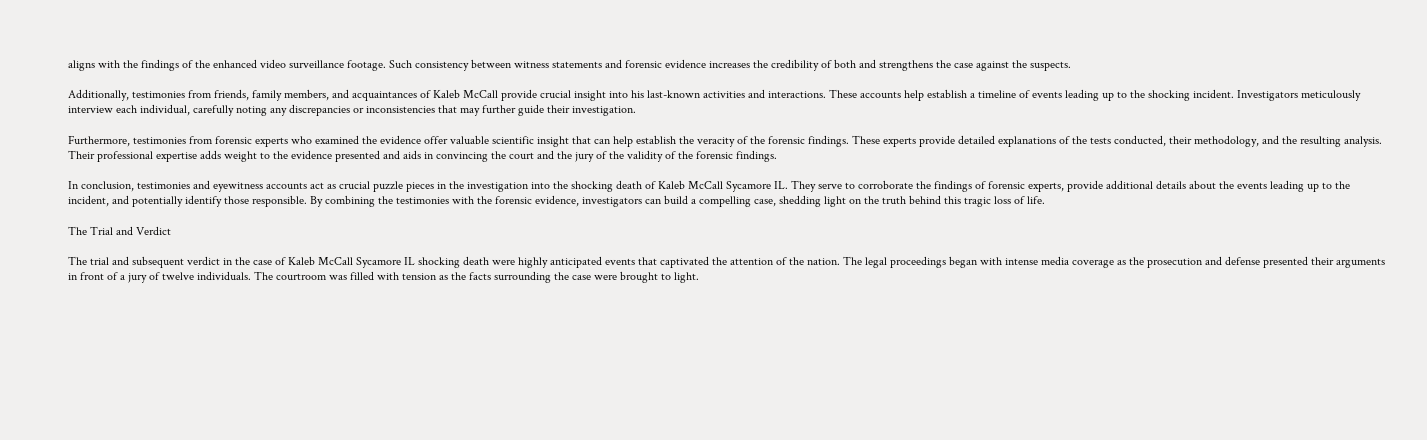aligns with the findings of the enhanced video surveillance footage. Such consistency between witness statements and forensic evidence increases the credibility of both and strengthens the case against the suspects.

Additionally, testimonies from friends, family members, and acquaintances of Kaleb McCall provide crucial insight into his last-known activities and interactions. These accounts help establish a timeline of events leading up to the shocking incident. Investigators meticulously interview each individual, carefully noting any discrepancies or inconsistencies that may further guide their investigation.

Furthermore, testimonies from forensic experts who examined the evidence offer valuable scientific insight that can help establish the veracity of the forensic findings. These experts provide detailed explanations of the tests conducted, their methodology, and the resulting analysis. Their professional expertise adds weight to the evidence presented and aids in convincing the court and the jury of the validity of the forensic findings.

In conclusion, testimonies and eyewitness accounts act as crucial puzzle pieces in the investigation into the shocking death of Kaleb McCall Sycamore IL. They serve to corroborate the findings of forensic experts, provide additional details about the events leading up to the incident, and potentially identify those responsible. By combining the testimonies with the forensic evidence, investigators can build a compelling case, shedding light on the truth behind this tragic loss of life.

The Trial and Verdict

The trial and subsequent verdict in the case of Kaleb McCall Sycamore IL shocking death were highly anticipated events that captivated the attention of the nation. The legal proceedings began with intense media coverage as the prosecution and defense presented their arguments in front of a jury of twelve individuals. The courtroom was filled with tension as the facts surrounding the case were brought to light.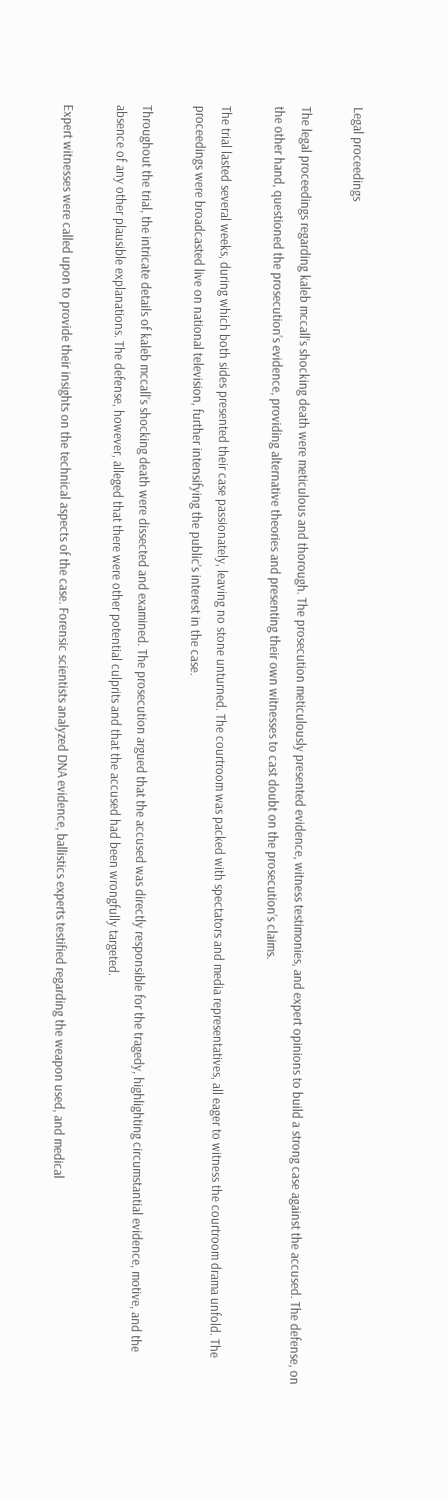Legal proceedings

The legal proceedings regarding kaleb mccall’s shocking death were meticulous and thorough. The prosecution meticulously presented evidence, witness testimonies, and expert opinions to build a strong case against the accused. The defense, on the other hand, questioned the prosecution’s evidence, providing alternative theories and presenting their own witnesses to cast doubt on the prosecution’s claims.

The trial lasted several weeks, during which both sides presented their case passionately, leaving no stone unturned. The courtroom was packed with spectators and media representatives, all eager to witness the courtroom drama unfold. The proceedings were broadcasted live on national television, further intensifying the public’s interest in the case.

Throughout the trial, the intricate details of kaleb mccall’s shocking death were dissected and examined. The prosecution argued that the accused was directly responsible for the tragedy, highlighting circumstantial evidence, motive, and the absence of any other plausible explanations. The defense, however, alleged that there were other potential culprits and that the accused had been wrongfully targeted.

Expert witnesses were called upon to provide their insights on the technical aspects of the case. Forensic scientists analyzed DNA evidence, ballistics experts testified regarding the weapon used, and medical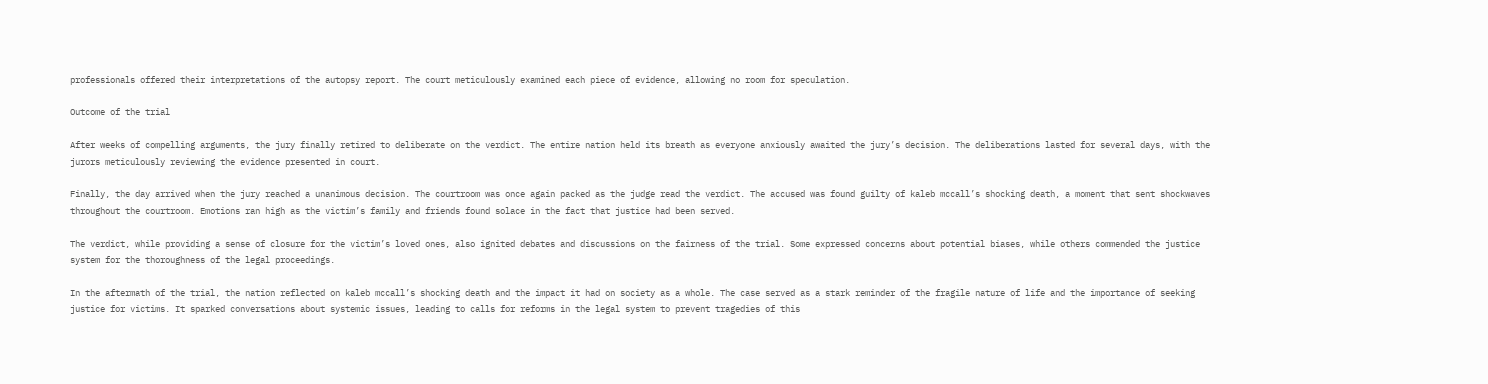professionals offered their interpretations of the autopsy report. The court meticulously examined each piece of evidence, allowing no room for speculation.

Outcome of the trial

After weeks of compelling arguments, the jury finally retired to deliberate on the verdict. The entire nation held its breath as everyone anxiously awaited the jury’s decision. The deliberations lasted for several days, with the jurors meticulously reviewing the evidence presented in court.

Finally, the day arrived when the jury reached a unanimous decision. The courtroom was once again packed as the judge read the verdict. The accused was found guilty of kaleb mccall’s shocking death, a moment that sent shockwaves throughout the courtroom. Emotions ran high as the victim’s family and friends found solace in the fact that justice had been served.

The verdict, while providing a sense of closure for the victim’s loved ones, also ignited debates and discussions on the fairness of the trial. Some expressed concerns about potential biases, while others commended the justice system for the thoroughness of the legal proceedings.

In the aftermath of the trial, the nation reflected on kaleb mccall’s shocking death and the impact it had on society as a whole. The case served as a stark reminder of the fragile nature of life and the importance of seeking justice for victims. It sparked conversations about systemic issues, leading to calls for reforms in the legal system to prevent tragedies of this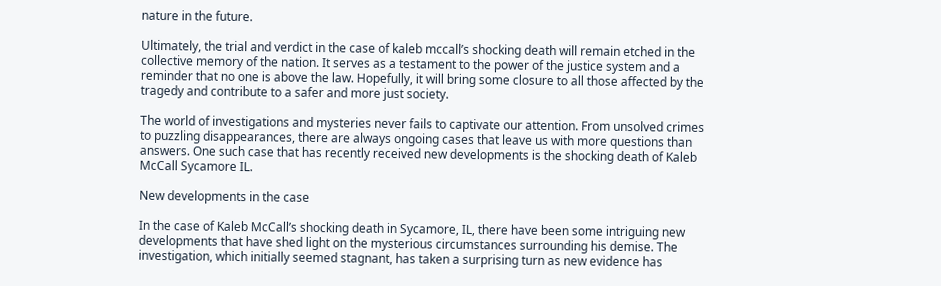nature in the future.

Ultimately, the trial and verdict in the case of kaleb mccall’s shocking death will remain etched in the collective memory of the nation. It serves as a testament to the power of the justice system and a reminder that no one is above the law. Hopefully, it will bring some closure to all those affected by the tragedy and contribute to a safer and more just society.

The world of investigations and mysteries never fails to captivate our attention. From unsolved crimes to puzzling disappearances, there are always ongoing cases that leave us with more questions than answers. One such case that has recently received new developments is the shocking death of Kaleb McCall Sycamore IL.

New developments in the case

In the case of Kaleb McCall’s shocking death in Sycamore, IL, there have been some intriguing new developments that have shed light on the mysterious circumstances surrounding his demise. The investigation, which initially seemed stagnant, has taken a surprising turn as new evidence has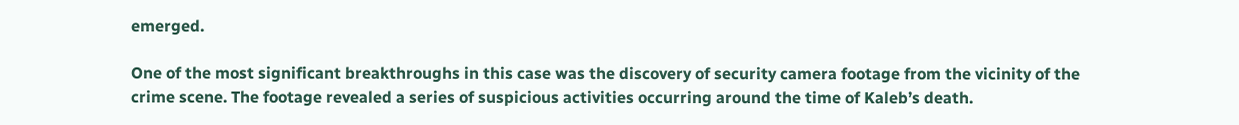emerged.

One of the most significant breakthroughs in this case was the discovery of security camera footage from the vicinity of the crime scene. The footage revealed a series of suspicious activities occurring around the time of Kaleb’s death.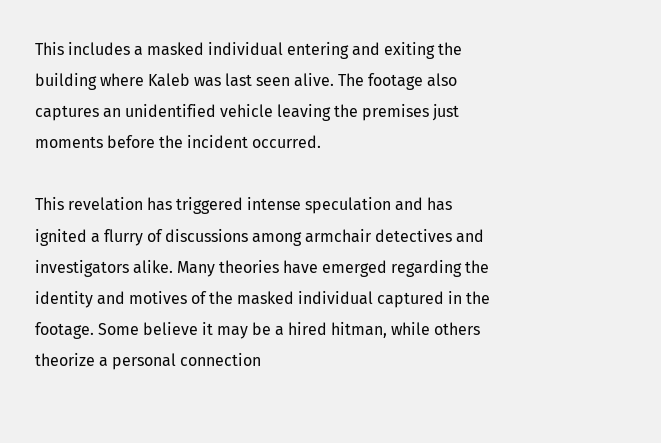This includes a masked individual entering and exiting the building where Kaleb was last seen alive. The footage also captures an unidentified vehicle leaving the premises just moments before the incident occurred.

This revelation has triggered intense speculation and has ignited a flurry of discussions among armchair detectives and investigators alike. Many theories have emerged regarding the identity and motives of the masked individual captured in the footage. Some believe it may be a hired hitman, while others theorize a personal connection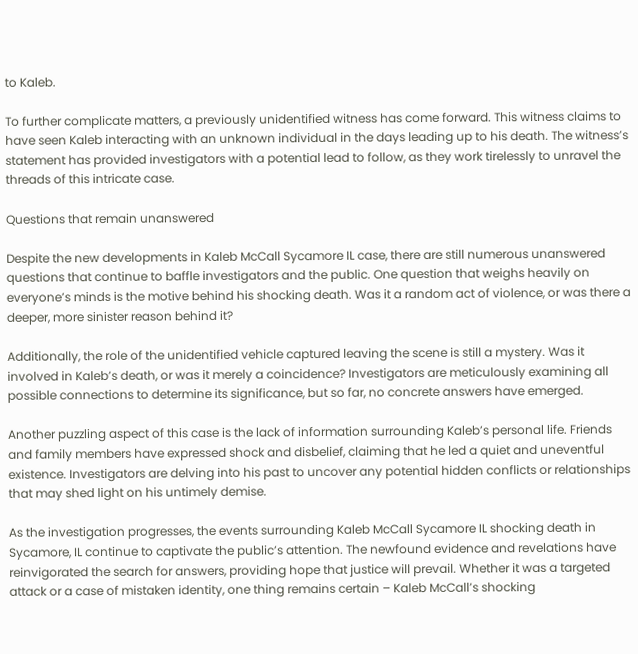to Kaleb.

To further complicate matters, a previously unidentified witness has come forward. This witness claims to have seen Kaleb interacting with an unknown individual in the days leading up to his death. The witness’s statement has provided investigators with a potential lead to follow, as they work tirelessly to unravel the threads of this intricate case.

Questions that remain unanswered

Despite the new developments in Kaleb McCall Sycamore IL case, there are still numerous unanswered questions that continue to baffle investigators and the public. One question that weighs heavily on everyone’s minds is the motive behind his shocking death. Was it a random act of violence, or was there a deeper, more sinister reason behind it?

Additionally, the role of the unidentified vehicle captured leaving the scene is still a mystery. Was it involved in Kaleb’s death, or was it merely a coincidence? Investigators are meticulously examining all possible connections to determine its significance, but so far, no concrete answers have emerged.

Another puzzling aspect of this case is the lack of information surrounding Kaleb’s personal life. Friends and family members have expressed shock and disbelief, claiming that he led a quiet and uneventful existence. Investigators are delving into his past to uncover any potential hidden conflicts or relationships that may shed light on his untimely demise.

As the investigation progresses, the events surrounding Kaleb McCall Sycamore IL shocking death in Sycamore, IL continue to captivate the public’s attention. The newfound evidence and revelations have reinvigorated the search for answers, providing hope that justice will prevail. Whether it was a targeted attack or a case of mistaken identity, one thing remains certain – Kaleb McCall’s shocking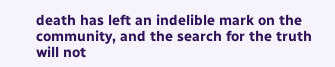death has left an indelible mark on the community, and the search for the truth will not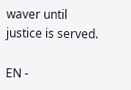waver until justice is served.

EN -